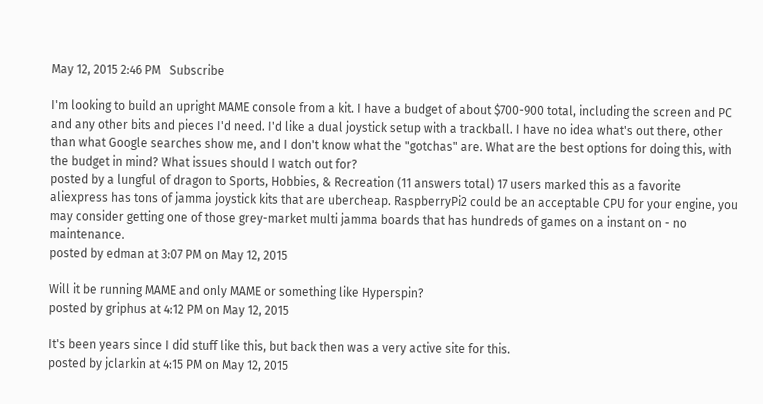May 12, 2015 2:46 PM   Subscribe

I'm looking to build an upright MAME console from a kit. I have a budget of about $700-900 total, including the screen and PC and any other bits and pieces I'd need. I'd like a dual joystick setup with a trackball. I have no idea what's out there, other than what Google searches show me, and I don't know what the "gotchas" are. What are the best options for doing this, with the budget in mind? What issues should I watch out for?
posted by a lungful of dragon to Sports, Hobbies, & Recreation (11 answers total) 17 users marked this as a favorite
aliexpress has tons of jamma joystick kits that are ubercheap. RaspberryPi2 could be an acceptable CPU for your engine, you may consider getting one of those grey-market multi jamma boards that has hundreds of games on a instant on - no maintenance.
posted by edman at 3:07 PM on May 12, 2015

Will it be running MAME and only MAME or something like Hyperspin?
posted by griphus at 4:12 PM on May 12, 2015

It's been years since I did stuff like this, but back then was a very active site for this.
posted by jclarkin at 4:15 PM on May 12, 2015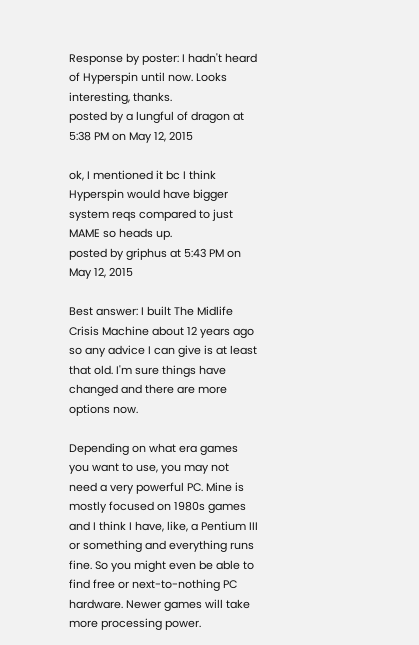Response by poster: I hadn't heard of Hyperspin until now. Looks interesting, thanks.
posted by a lungful of dragon at 5:38 PM on May 12, 2015

ok, I mentioned it bc I think Hyperspin would have bigger system reqs compared to just MAME so heads up.
posted by griphus at 5:43 PM on May 12, 2015

Best answer: I built The Midlife Crisis Machine about 12 years ago so any advice I can give is at least that old. I'm sure things have changed and there are more options now.

Depending on what era games you want to use, you may not need a very powerful PC. Mine is mostly focused on 1980s games and I think I have, like, a Pentium III or something and everything runs fine. So you might even be able to find free or next-to-nothing PC hardware. Newer games will take more processing power.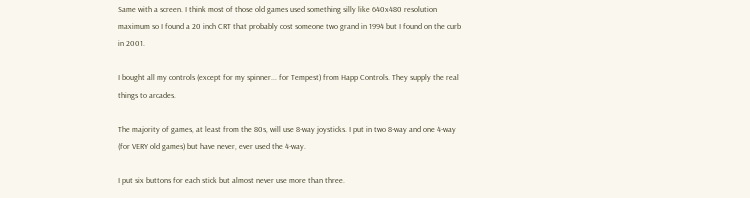Same with a screen. I think most of those old games used something silly like 640x480 resolution maximum so I found a 20 inch CRT that probably cost someone two grand in 1994 but I found on the curb in 2001.

I bought all my controls (except for my spinner... for Tempest) from Happ Controls. They supply the real things to arcades.

The majority of games, at least from the 80s, will use 8-way joysticks. I put in two 8-way and one 4-way (for VERY old games) but have never, ever used the 4-way.

I put six buttons for each stick but almost never use more than three.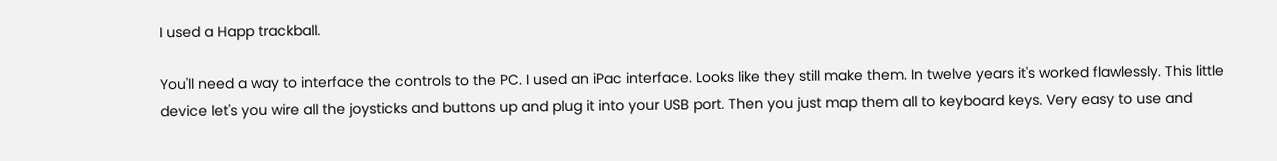I used a Happ trackball.

You'll need a way to interface the controls to the PC. I used an iPac interface. Looks like they still make them. In twelve years it's worked flawlessly. This little device let's you wire all the joysticks and buttons up and plug it into your USB port. Then you just map them all to keyboard keys. Very easy to use and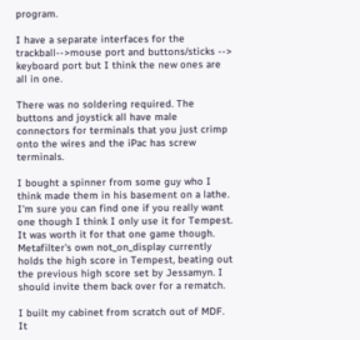program.

I have a separate interfaces for the trackball-->mouse port and buttons/sticks --> keyboard port but I think the new ones are all in one.

There was no soldering required. The buttons and joystick all have male connectors for terminals that you just crimp onto the wires and the iPac has screw terminals.

I bought a spinner from some guy who I think made them in his basement on a lathe. I'm sure you can find one if you really want one though I think I only use it for Tempest. It was worth it for that one game though. Metafilter's own not_on_display currently holds the high score in Tempest, beating out the previous high score set by Jessamyn. I should invite them back over for a rematch.

I built my cabinet from scratch out of MDF. It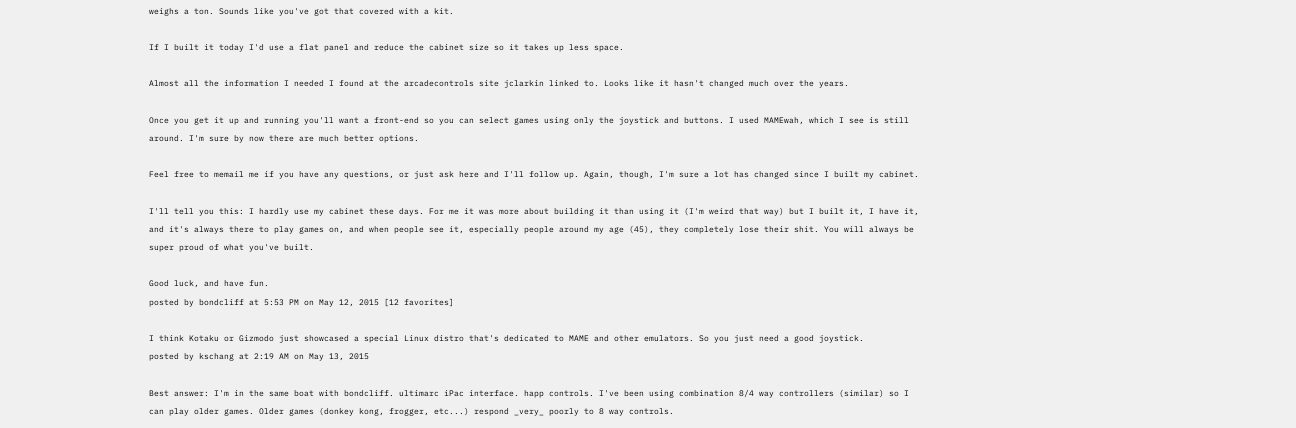weighs a ton. Sounds like you've got that covered with a kit.

If I built it today I'd use a flat panel and reduce the cabinet size so it takes up less space.

Almost all the information I needed I found at the arcadecontrols site jclarkin linked to. Looks like it hasn't changed much over the years.

Once you get it up and running you'll want a front-end so you can select games using only the joystick and buttons. I used MAMEwah, which I see is still around. I'm sure by now there are much better options.

Feel free to memail me if you have any questions, or just ask here and I'll follow up. Again, though, I'm sure a lot has changed since I built my cabinet.

I'll tell you this: I hardly use my cabinet these days. For me it was more about building it than using it (I'm weird that way) but I built it, I have it, and it's always there to play games on, and when people see it, especially people around my age (45), they completely lose their shit. You will always be super proud of what you've built.

Good luck, and have fun.
posted by bondcliff at 5:53 PM on May 12, 2015 [12 favorites]

I think Kotaku or Gizmodo just showcased a special Linux distro that's dedicated to MAME and other emulators. So you just need a good joystick.
posted by kschang at 2:19 AM on May 13, 2015

Best answer: I'm in the same boat with bondcliff. ultimarc iPac interface. happ controls. I've been using combination 8/4 way controllers (similar) so I can play older games. Older games (donkey kong, frogger, etc...) respond _very_ poorly to 8 way controls.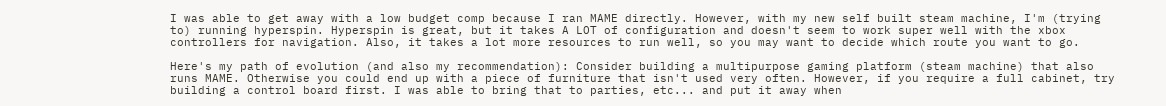I was able to get away with a low budget comp because I ran MAME directly. However, with my new self built steam machine, I'm (trying to) running hyperspin. Hyperspin is great, but it takes A LOT of configuration and doesn't seem to work super well with the xbox controllers for navigation. Also, it takes a lot more resources to run well, so you may want to decide which route you want to go.

Here's my path of evolution (and also my recommendation): Consider building a multipurpose gaming platform (steam machine) that also runs MAME. Otherwise you could end up with a piece of furniture that isn't used very often. However, if you require a full cabinet, try building a control board first. I was able to bring that to parties, etc... and put it away when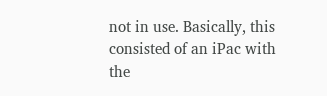not in use. Basically, this consisted of an iPac with the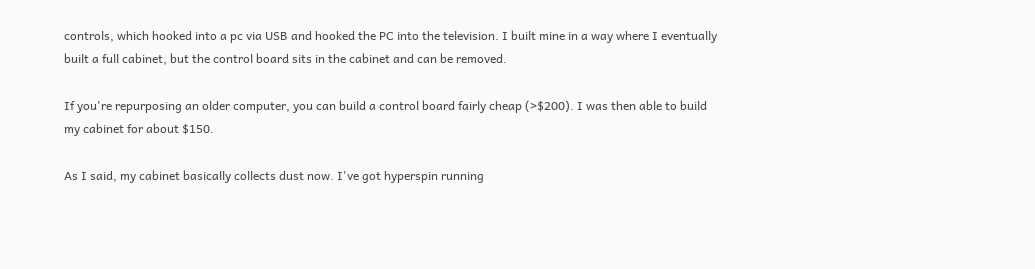controls, which hooked into a pc via USB and hooked the PC into the television. I built mine in a way where I eventually built a full cabinet, but the control board sits in the cabinet and can be removed.

If you're repurposing an older computer, you can build a control board fairly cheap (>$200). I was then able to build my cabinet for about $150.

As I said, my cabinet basically collects dust now. I've got hyperspin running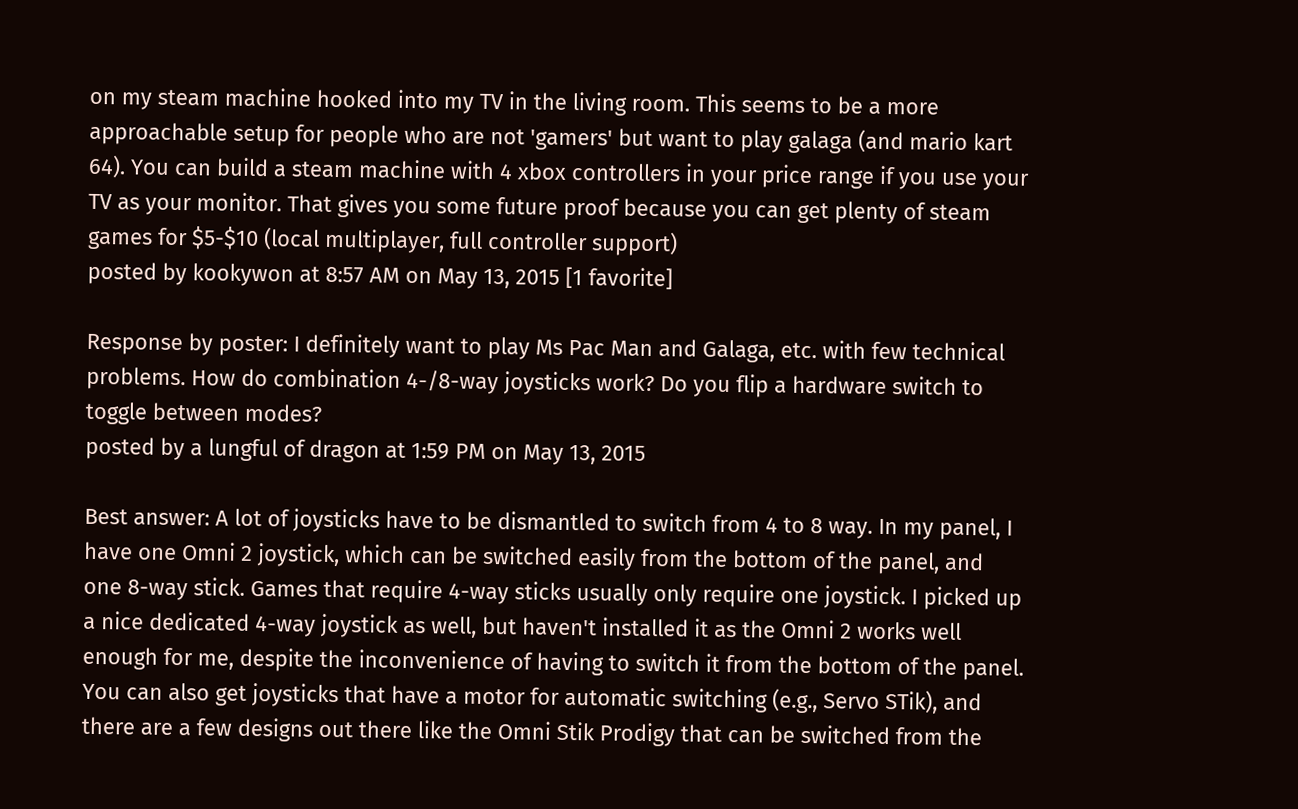on my steam machine hooked into my TV in the living room. This seems to be a more approachable setup for people who are not 'gamers' but want to play galaga (and mario kart 64). You can build a steam machine with 4 xbox controllers in your price range if you use your TV as your monitor. That gives you some future proof because you can get plenty of steam games for $5-$10 (local multiplayer, full controller support)
posted by kookywon at 8:57 AM on May 13, 2015 [1 favorite]

Response by poster: I definitely want to play Ms Pac Man and Galaga, etc. with few technical problems. How do combination 4-/8-way joysticks work? Do you flip a hardware switch to toggle between modes?
posted by a lungful of dragon at 1:59 PM on May 13, 2015

Best answer: A lot of joysticks have to be dismantled to switch from 4 to 8 way. In my panel, I have one Omni 2 joystick, which can be switched easily from the bottom of the panel, and one 8-way stick. Games that require 4-way sticks usually only require one joystick. I picked up a nice dedicated 4-way joystick as well, but haven't installed it as the Omni 2 works well enough for me, despite the inconvenience of having to switch it from the bottom of the panel. You can also get joysticks that have a motor for automatic switching (e.g., Servo STik), and there are a few designs out there like the Omni Stik Prodigy that can be switched from the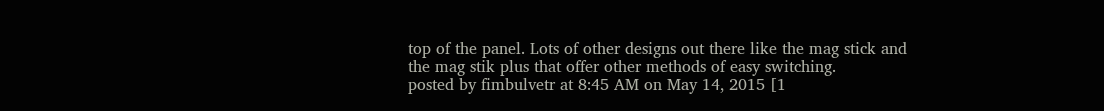top of the panel. Lots of other designs out there like the mag stick and the mag stik plus that offer other methods of easy switching.
posted by fimbulvetr at 8:45 AM on May 14, 2015 [1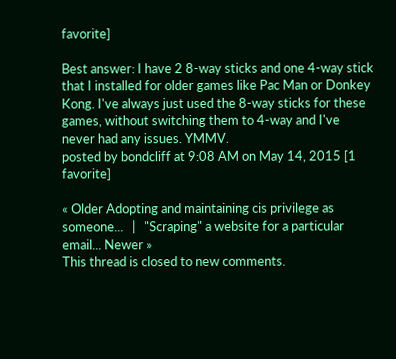favorite]

Best answer: I have 2 8-way sticks and one 4-way stick that I installed for older games like Pac Man or Donkey Kong. I've always just used the 8-way sticks for these games, without switching them to 4-way and I've never had any issues. YMMV.
posted by bondcliff at 9:08 AM on May 14, 2015 [1 favorite]

« Older Adopting and maintaining cis privilege as someone...   |   "Scraping" a website for a particular email... Newer »
This thread is closed to new comments.